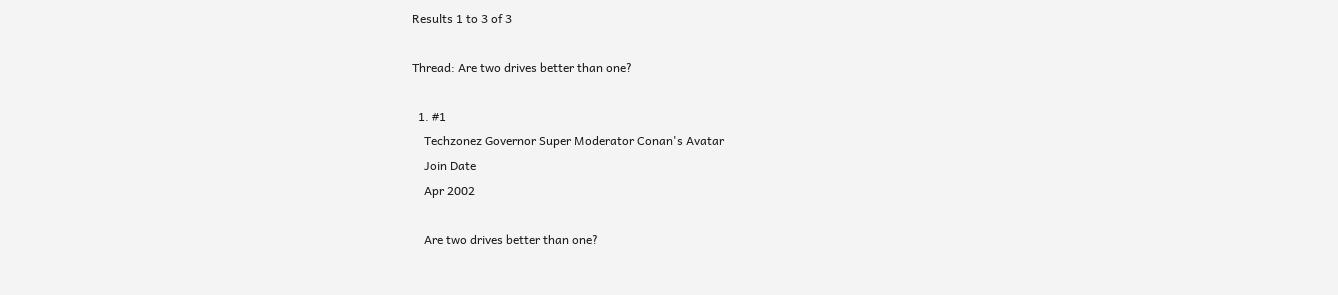Results 1 to 3 of 3

Thread: Are two drives better than one?

  1. #1
    Techzonez Governor Super Moderator Conan's Avatar
    Join Date
    Apr 2002

    Are two drives better than one?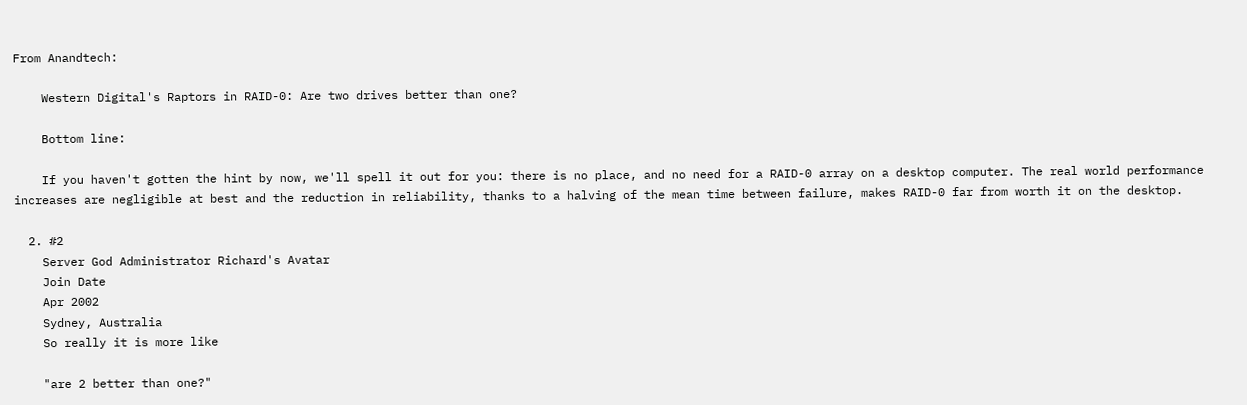From Anandtech:

    Western Digital's Raptors in RAID-0: Are two drives better than one?

    Bottom line:

    If you haven't gotten the hint by now, we'll spell it out for you: there is no place, and no need for a RAID-0 array on a desktop computer. The real world performance increases are negligible at best and the reduction in reliability, thanks to a halving of the mean time between failure, makes RAID-0 far from worth it on the desktop.

  2. #2
    Server God Administrator Richard's Avatar
    Join Date
    Apr 2002
    Sydney, Australia
    So really it is more like

    "are 2 better than one?"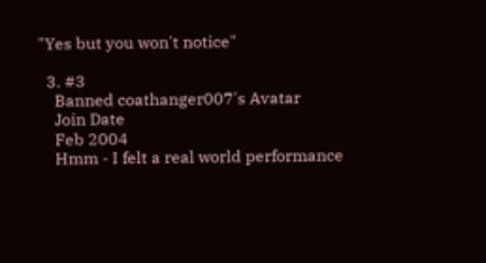"Yes but you won't notice"

  3. #3
    Banned coathanger007's Avatar
    Join Date
    Feb 2004
    Hmm - I felt a real world performance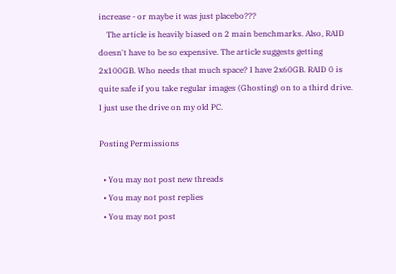increase - or maybe it was just placebo???
    The article is heavily biased on 2 main benchmarks. Also, RAID doesn't have to be so expensive. The article suggests getting 2x100GB. Who needs that much space? I have 2x60GB. RAID 0 is quite safe if you take regular images (Ghosting) on to a third drive. I just use the drive on my old PC.

Posting Permissions

  • You may not post new threads
  • You may not post replies
  • You may not post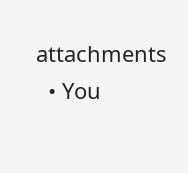attachments
  • You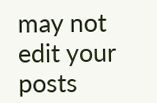may not edit your posts